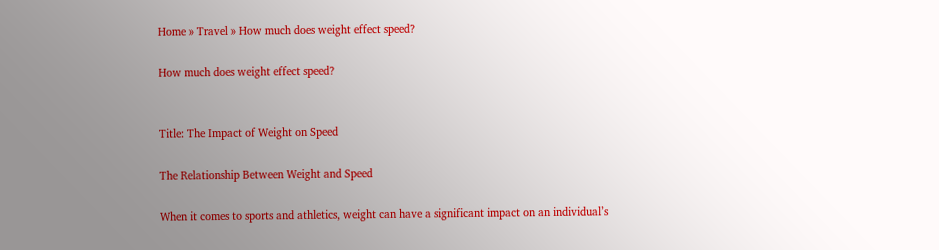Home » Travel » How much does weight effect speed?

How much does weight effect speed?


Title: The Impact of Weight on Speed

The Relationship Between Weight and Speed

When it comes to sports and athletics, weight can have a significant impact on an individual’s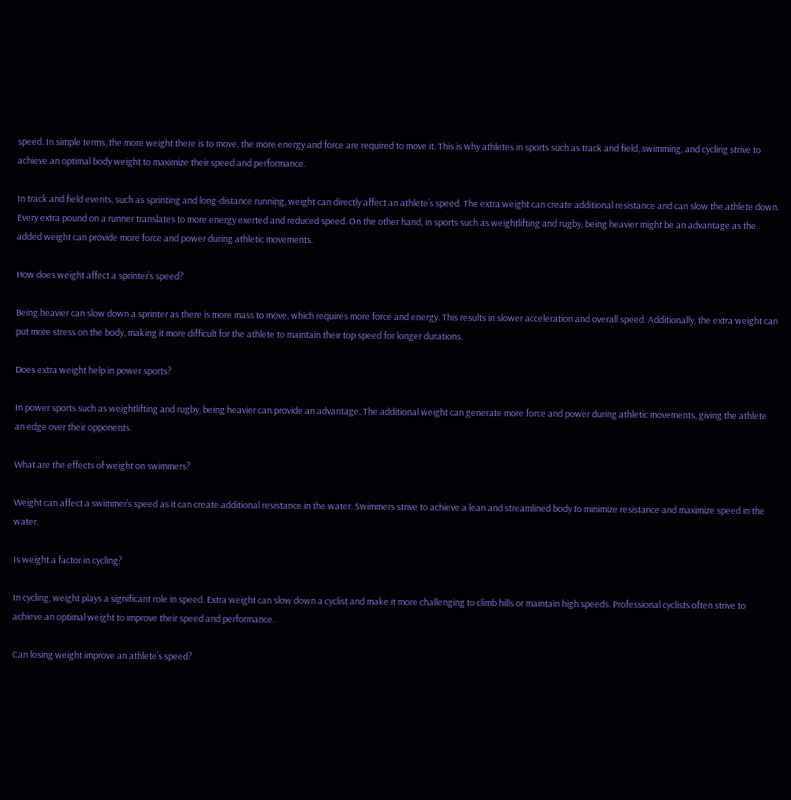speed. In simple terms, the more weight there is to move, the more energy and force are required to move it. This is why athletes in sports such as track and field, swimming, and cycling strive to achieve an optimal body weight to maximize their speed and performance.

In track and field events, such as sprinting and long-distance running, weight can directly affect an athlete’s speed. The extra weight can create additional resistance and can slow the athlete down. Every extra pound on a runner translates to more energy exerted and reduced speed. On the other hand, in sports such as weightlifting and rugby, being heavier might be an advantage as the added weight can provide more force and power during athletic movements.

How does weight affect a sprinter’s speed?

Being heavier can slow down a sprinter as there is more mass to move, which requires more force and energy. This results in slower acceleration and overall speed. Additionally, the extra weight can put more stress on the body, making it more difficult for the athlete to maintain their top speed for longer durations.

Does extra weight help in power sports?

In power sports such as weightlifting and rugby, being heavier can provide an advantage. The additional weight can generate more force and power during athletic movements, giving the athlete an edge over their opponents.

What are the effects of weight on swimmers?

Weight can affect a swimmer’s speed as it can create additional resistance in the water. Swimmers strive to achieve a lean and streamlined body to minimize resistance and maximize speed in the water.

Is weight a factor in cycling?

In cycling, weight plays a significant role in speed. Extra weight can slow down a cyclist and make it more challenging to climb hills or maintain high speeds. Professional cyclists often strive to achieve an optimal weight to improve their speed and performance.

Can losing weight improve an athlete’s speed?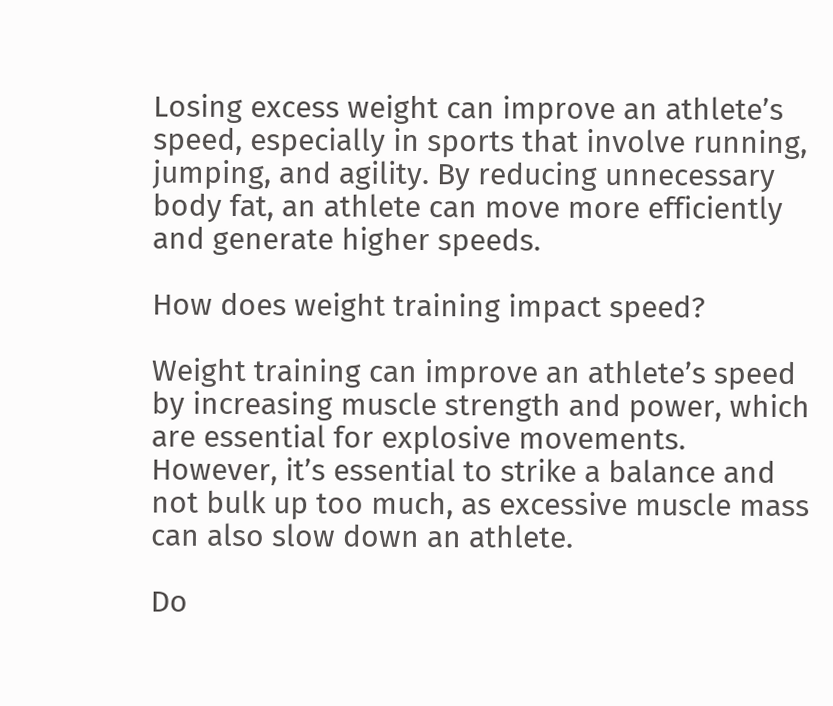Losing excess weight can improve an athlete’s speed, especially in sports that involve running, jumping, and agility. By reducing unnecessary body fat, an athlete can move more efficiently and generate higher speeds.

How does weight training impact speed?

Weight training can improve an athlete’s speed by increasing muscle strength and power, which are essential for explosive movements. However, it’s essential to strike a balance and not bulk up too much, as excessive muscle mass can also slow down an athlete.

Do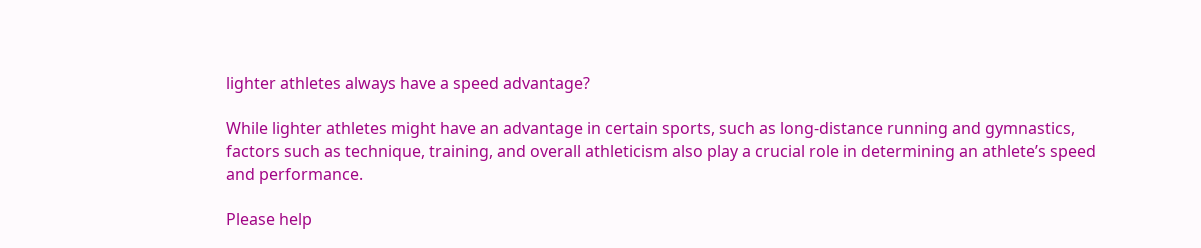lighter athletes always have a speed advantage?

While lighter athletes might have an advantage in certain sports, such as long-distance running and gymnastics, factors such as technique, training, and overall athleticism also play a crucial role in determining an athlete’s speed and performance.

Please help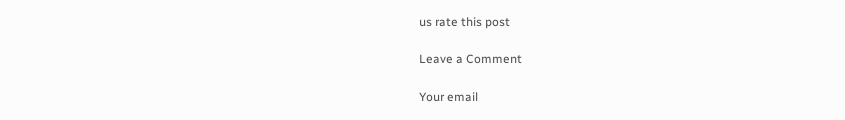us rate this post

Leave a Comment

Your email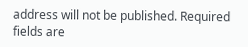address will not be published. Required fields are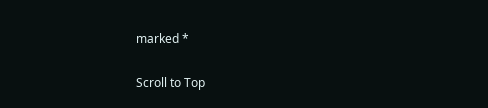marked *

Scroll to Top